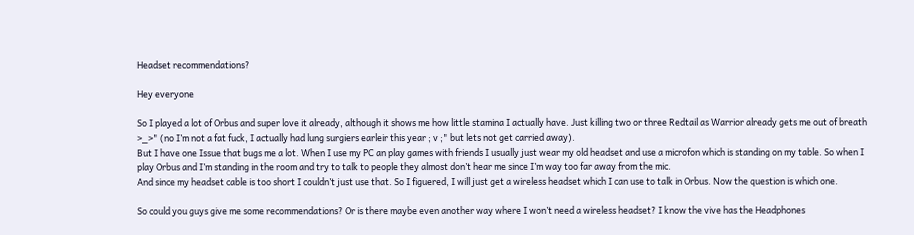Headset recommendations?

Hey everyone

So I played a lot of Orbus and super love it already, although it shows me how little stamina I actually have. Just killing two or three Redtail as Warrior already gets me out of breath >_>" (no I’m not a fat fuck, I actually had lung surgiers earleir this year ; v ;" but lets not get carried away).
But I have one Issue that bugs me a lot. When I use my PC an play games with friends I usually just wear my old headset and use a microfon which is standing on my table. So when I play Orbus and I’m standing in the room and try to talk to people they almost don’t hear me since I’m way too far away from the mic.
And since my headset cable is too short I couldn’t just use that. So I figuered, I will just get a wireless headset which I can use to talk in Orbus. Now the question is which one.

So could you guys give me some recommendations? Or is there maybe even another way where I won’t need a wireless headset? I know the vive has the Headphones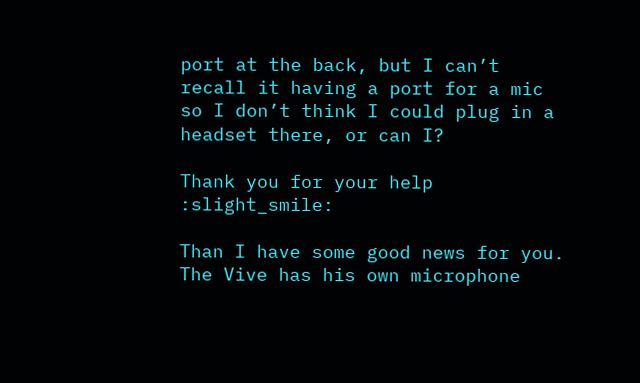port at the back, but I can’t recall it having a port for a mic so I don’t think I could plug in a headset there, or can I?

Thank you for your help :slight_smile:

Than I have some good news for you. The Vive has his own microphone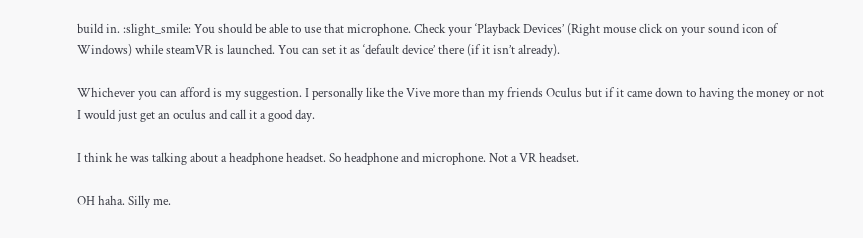build in. :slight_smile: You should be able to use that microphone. Check your ‘Playback Devices’ (Right mouse click on your sound icon of Windows) while steamVR is launched. You can set it as ‘default device’ there (if it isn’t already).

Whichever you can afford is my suggestion. I personally like the Vive more than my friends Oculus but if it came down to having the money or not I would just get an oculus and call it a good day.

I think he was talking about a headphone headset. So headphone and microphone. Not a VR headset.

OH haha. Silly me.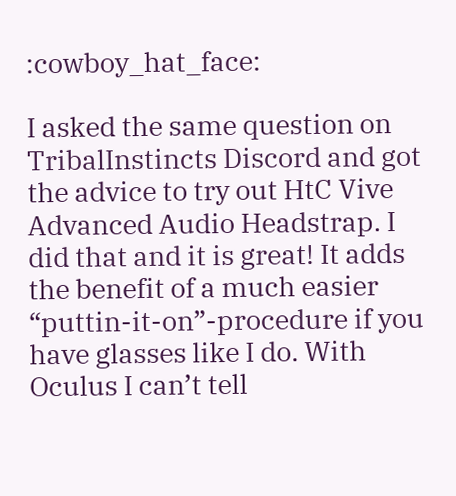:cowboy_hat_face:

I asked the same question on TribalInstincts Discord and got the advice to try out HtC Vive Advanced Audio Headstrap. I did that and it is great! It adds the benefit of a much easier “puttin-it-on”-procedure if you have glasses like I do. With Oculus I can’t tell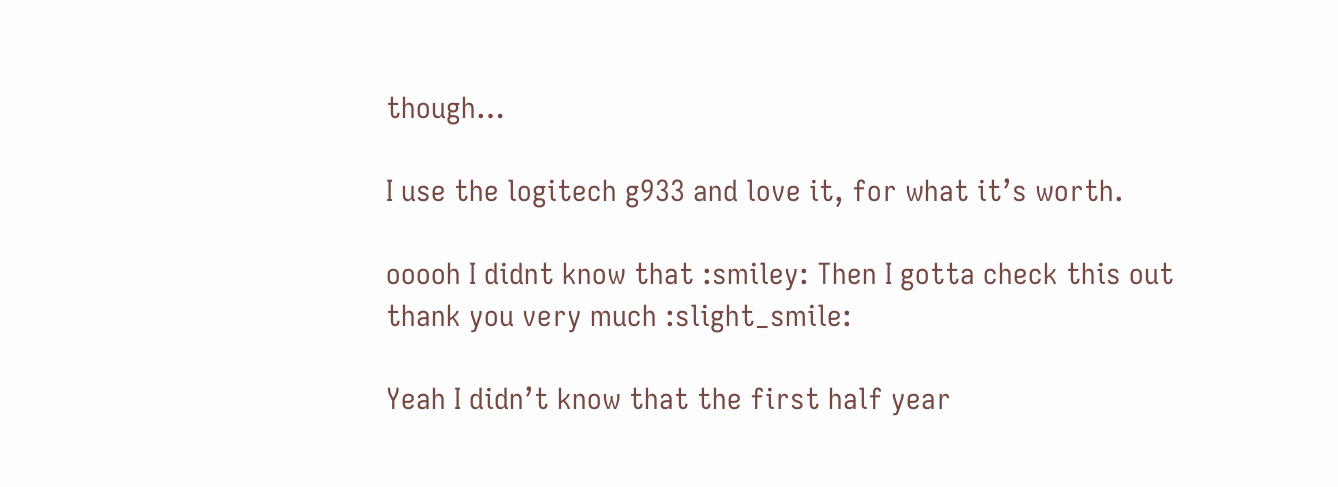though…

I use the logitech g933 and love it, for what it’s worth.

ooooh I didnt know that :smiley: Then I gotta check this out thank you very much :slight_smile:

Yeah I didn’t know that the first half year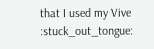that I used my Vive :stuck_out_tongue: